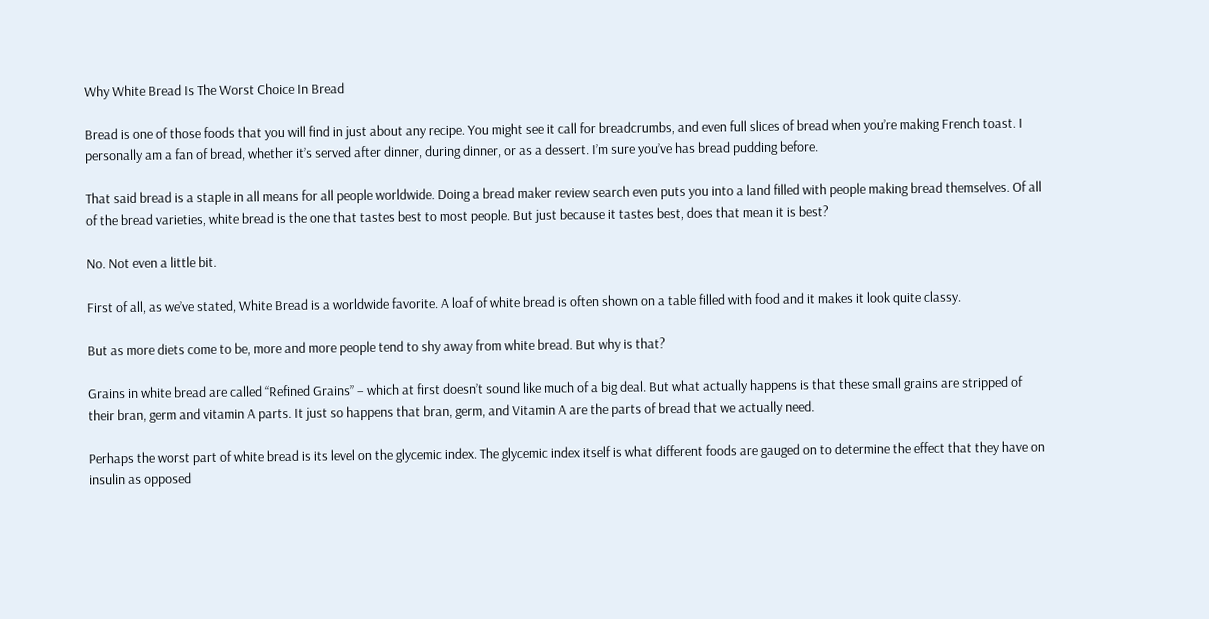Why White Bread Is The Worst Choice In Bread

Bread is one of those foods that you will find in just about any recipe. You might see it call for breadcrumbs, and even full slices of bread when you’re making French toast. I personally am a fan of bread, whether it’s served after dinner, during dinner, or as a dessert. I’m sure you’ve has bread pudding before.

That said bread is a staple in all means for all people worldwide. Doing a bread maker review search even puts you into a land filled with people making bread themselves. Of all of the bread varieties, white bread is the one that tastes best to most people. But just because it tastes best, does that mean it is best?

No. Not even a little bit.

First of all, as we’ve stated, White Bread is a worldwide favorite. A loaf of white bread is often shown on a table filled with food and it makes it look quite classy.

But as more diets come to be, more and more people tend to shy away from white bread. But why is that?

Grains in white bread are called “Refined Grains” – which at first doesn’t sound like much of a big deal. But what actually happens is that these small grains are stripped of their bran, germ and vitamin A parts. It just so happens that bran, germ, and Vitamin A are the parts of bread that we actually need.

Perhaps the worst part of white bread is its level on the glycemic index. The glycemic index itself is what different foods are gauged on to determine the effect that they have on insulin as opposed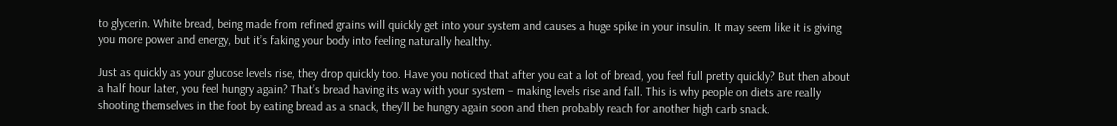to glycerin. White bread, being made from refined grains will quickly get into your system and causes a huge spike in your insulin. It may seem like it is giving you more power and energy, but it’s faking your body into feeling naturally healthy.

Just as quickly as your glucose levels rise, they drop quickly too. Have you noticed that after you eat a lot of bread, you feel full pretty quickly? But then about a half hour later, you feel hungry again? That’s bread having its way with your system – making levels rise and fall. This is why people on diets are really shooting themselves in the foot by eating bread as a snack, they’ll be hungry again soon and then probably reach for another high carb snack.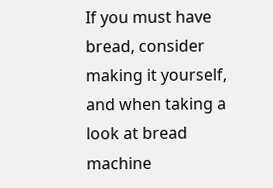If you must have bread, consider making it yourself, and when taking a look at bread machine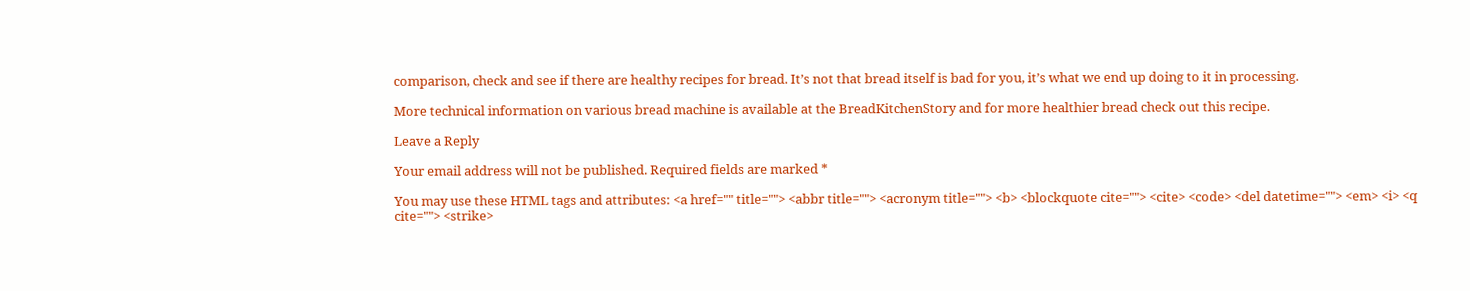comparison, check and see if there are healthy recipes for bread. It’s not that bread itself is bad for you, it’s what we end up doing to it in processing.

More technical information on various bread machine is available at the BreadKitchenStory and for more healthier bread check out this recipe.

Leave a Reply

Your email address will not be published. Required fields are marked *

You may use these HTML tags and attributes: <a href="" title=""> <abbr title=""> <acronym title=""> <b> <blockquote cite=""> <cite> <code> <del datetime=""> <em> <i> <q cite=""> <strike>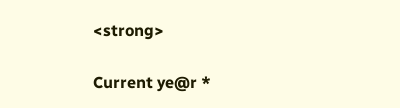<strong>

Current ye@r *